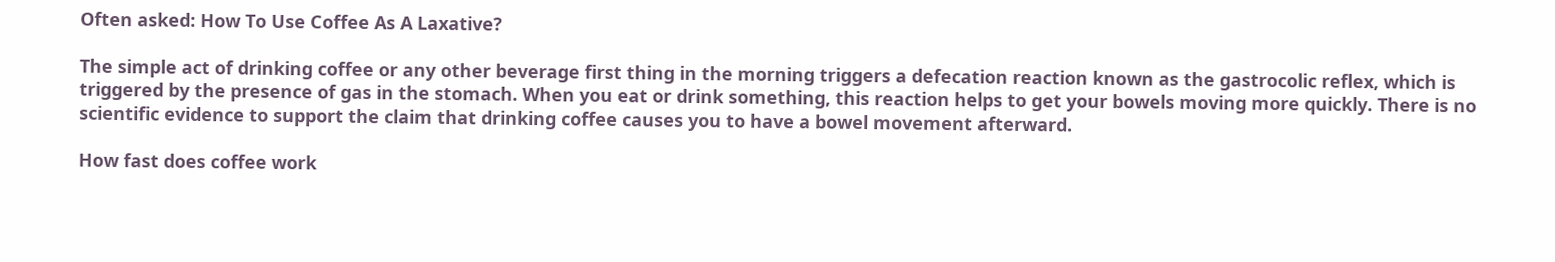Often asked: How To Use Coffee As A Laxative?

The simple act of drinking coffee or any other beverage first thing in the morning triggers a defecation reaction known as the gastrocolic reflex, which is triggered by the presence of gas in the stomach. When you eat or drink something, this reaction helps to get your bowels moving more quickly. There is no scientific evidence to support the claim that drinking coffee causes you to have a bowel movement afterward.

How fast does coffee work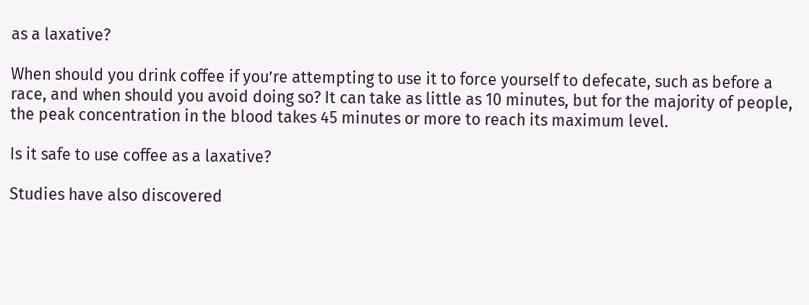as a laxative?

When should you drink coffee if you’re attempting to use it to force yourself to defecate, such as before a race, and when should you avoid doing so? It can take as little as 10 minutes, but for the majority of people, the peak concentration in the blood takes 45 minutes or more to reach its maximum level.

Is it safe to use coffee as a laxative?

Studies have also discovered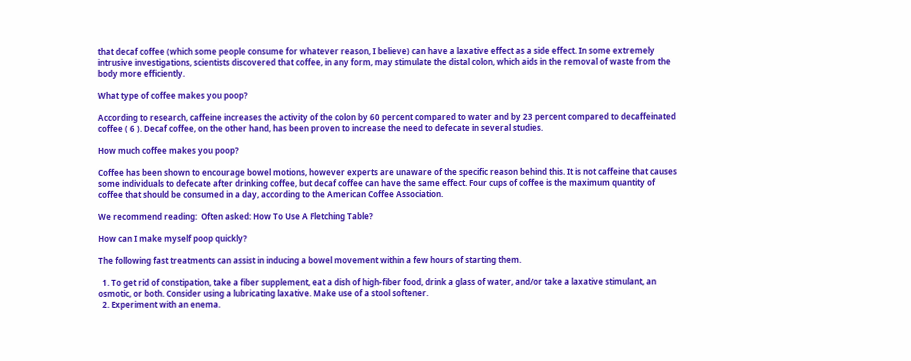that decaf coffee (which some people consume for whatever reason, I believe) can have a laxative effect as a side effect. In some extremely intrusive investigations, scientists discovered that coffee, in any form, may stimulate the distal colon, which aids in the removal of waste from the body more efficiently.

What type of coffee makes you poop?

According to research, caffeine increases the activity of the colon by 60 percent compared to water and by 23 percent compared to decaffeinated coffee ( 6 ). Decaf coffee, on the other hand, has been proven to increase the need to defecate in several studies.

How much coffee makes you poop?

Coffee has been shown to encourage bowel motions, however experts are unaware of the specific reason behind this. It is not caffeine that causes some individuals to defecate after drinking coffee, but decaf coffee can have the same effect. Four cups of coffee is the maximum quantity of coffee that should be consumed in a day, according to the American Coffee Association.

We recommend reading:  Often asked: How To Use A Fletching Table?

How can I make myself poop quickly?

The following fast treatments can assist in inducing a bowel movement within a few hours of starting them.

  1. To get rid of constipation, take a fiber supplement, eat a dish of high-fiber food, drink a glass of water, and/or take a laxative stimulant, an osmotic, or both. Consider using a lubricating laxative. Make use of a stool softener.
  2. Experiment with an enema.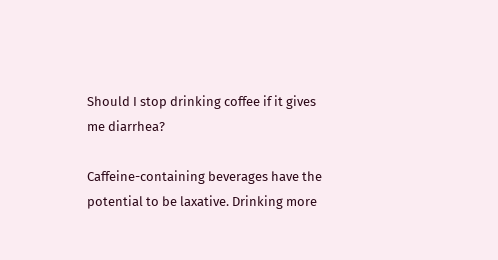Should I stop drinking coffee if it gives me diarrhea?

Caffeine-containing beverages have the potential to be laxative. Drinking more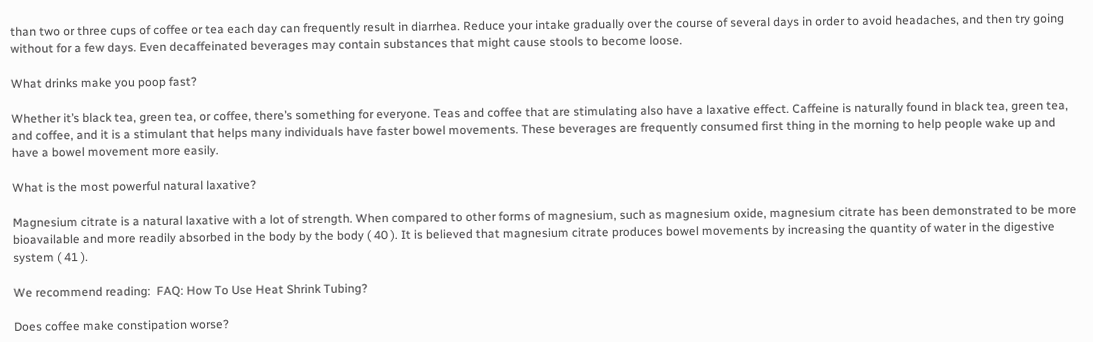than two or three cups of coffee or tea each day can frequently result in diarrhea. Reduce your intake gradually over the course of several days in order to avoid headaches, and then try going without for a few days. Even decaffeinated beverages may contain substances that might cause stools to become loose.

What drinks make you poop fast?

Whether it’s black tea, green tea, or coffee, there’s something for everyone. Teas and coffee that are stimulating also have a laxative effect. Caffeine is naturally found in black tea, green tea, and coffee, and it is a stimulant that helps many individuals have faster bowel movements. These beverages are frequently consumed first thing in the morning to help people wake up and have a bowel movement more easily.

What is the most powerful natural laxative?

Magnesium citrate is a natural laxative with a lot of strength. When compared to other forms of magnesium, such as magnesium oxide, magnesium citrate has been demonstrated to be more bioavailable and more readily absorbed in the body by the body ( 40 ). It is believed that magnesium citrate produces bowel movements by increasing the quantity of water in the digestive system ( 41 ).

We recommend reading:  FAQ: How To Use Heat Shrink Tubing?

Does coffee make constipation worse?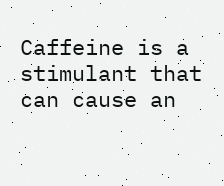Caffeine is a stimulant that can cause an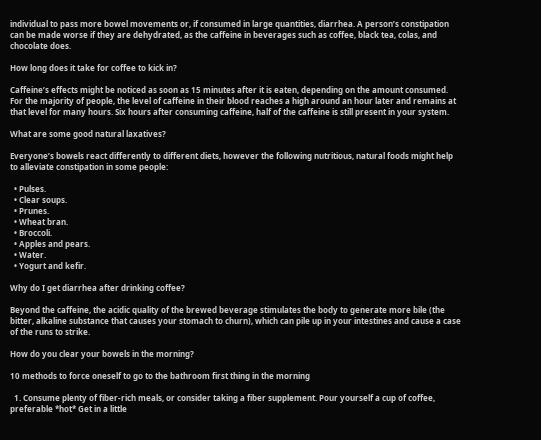individual to pass more bowel movements or, if consumed in large quantities, diarrhea. A person’s constipation can be made worse if they are dehydrated, as the caffeine in beverages such as coffee, black tea, colas, and chocolate does.

How long does it take for coffee to kick in?

Caffeine’s effects might be noticed as soon as 15 minutes after it is eaten, depending on the amount consumed. For the majority of people, the level of caffeine in their blood reaches a high around an hour later and remains at that level for many hours. Six hours after consuming caffeine, half of the caffeine is still present in your system.

What are some good natural laxatives?

Everyone’s bowels react differently to different diets, however the following nutritious, natural foods might help to alleviate constipation in some people:

  • Pulses.
  • Clear soups.
  • Prunes.
  • Wheat bran.
  • Broccoli.
  • Apples and pears.
  • Water.
  • Yogurt and kefir.

Why do I get diarrhea after drinking coffee?

Beyond the caffeine, the acidic quality of the brewed beverage stimulates the body to generate more bile (the bitter, alkaline substance that causes your stomach to churn), which can pile up in your intestines and cause a case of the runs to strike.

How do you clear your bowels in the morning?

10 methods to force oneself to go to the bathroom first thing in the morning

  1. Consume plenty of fiber-rich meals, or consider taking a fiber supplement. Pour yourself a cup of coffee, preferable *hot* Get in a little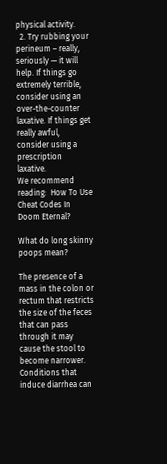physical activity.
  2. Try rubbing your perineum – really, seriously — it will help. If things go extremely terrible, consider using an over-the-counter laxative. If things get really awful, consider using a prescription laxative.
We recommend reading:  How To Use Cheat Codes In Doom Eternal?

What do long skinny poops mean?

The presence of a mass in the colon or rectum that restricts the size of the feces that can pass through it may cause the stool to become narrower. Conditions that induce diarrhea can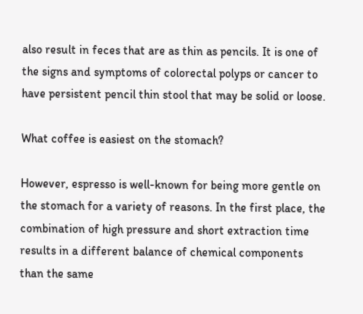also result in feces that are as thin as pencils. It is one of the signs and symptoms of colorectal polyps or cancer to have persistent pencil thin stool that may be solid or loose.

What coffee is easiest on the stomach?

However, espresso is well-known for being more gentle on the stomach for a variety of reasons. In the first place, the combination of high pressure and short extraction time results in a different balance of chemical components than the same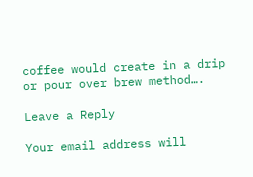coffee would create in a drip or pour over brew method….

Leave a Reply

Your email address will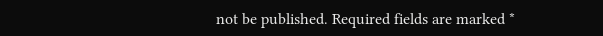not be published. Required fields are marked *